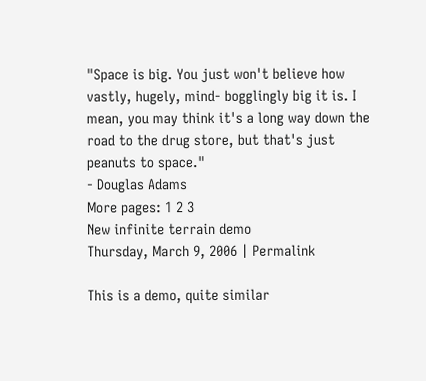"Space is big. You just won't believe how vastly, hugely, mind- bogglingly big it is. I mean, you may think it's a long way down the road to the drug store, but that's just peanuts to space."
- Douglas Adams
More pages: 1 2 3
New infinite terrain demo
Thursday, March 9, 2006 | Permalink

This is a demo, quite similar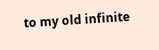to my old infinite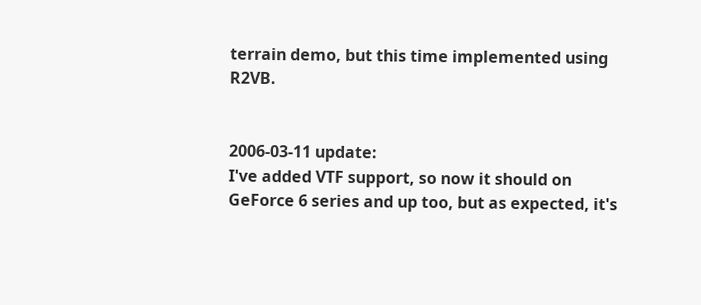terrain demo, but this time implemented using R2VB.


2006-03-11 update:
I've added VTF support, so now it should on GeForce 6 series and up too, but as expected, it's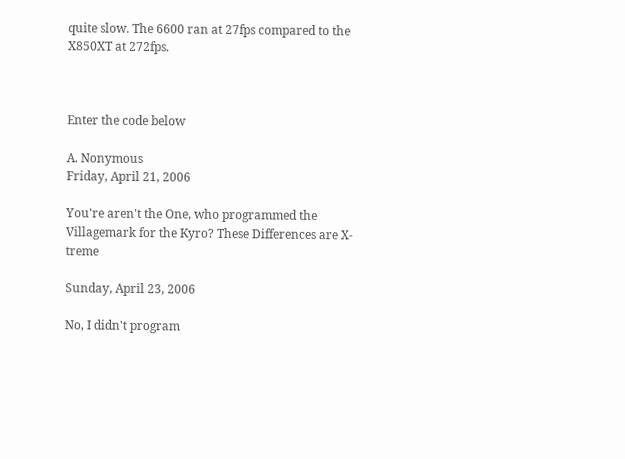quite slow. The 6600 ran at 27fps compared to the X850XT at 272fps.



Enter the code below

A. Nonymous
Friday, April 21, 2006

You're aren't the One, who programmed the Villagemark for the Kyro? These Differences are X-treme

Sunday, April 23, 2006

No, I didn't program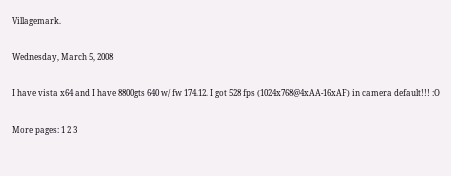Villagemark.

Wednesday, March 5, 2008

I have vista x64 and I have 8800gts 640 w/ fw 174.12. I got 528 fps (1024x768@4xAA-16xAF) in camera default!!! :O

More pages: 1 2 3